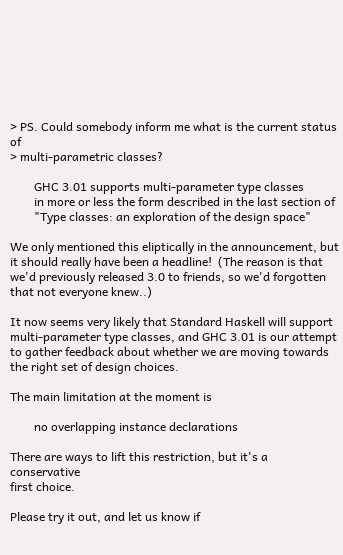> PS. Could somebody inform me what is the current status of
> multi-parametric classes?

        GHC 3.01 supports multi-parameter type classes
        in more or less the form described in the last section of
        "Type classes: an exploration of the design space"

We only mentioned this eliptically in the announcement, but
it should really have been a headline!  (The reason is that
we'd previously released 3.0 to friends, so we'd forgotten
that not everyone knew..)

It now seems very likely that Standard Haskell will support
multi-parameter type classes, and GHC 3.01 is our attempt
to gather feedback about whether we are moving towards
the right set of design choices.

The main limitation at the moment is

        no overlapping instance declarations

There are ways to lift this restriction, but it's a conservative
first choice.

Please try it out, and let us know if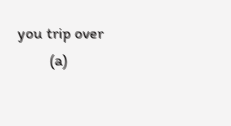you trip over
        (a)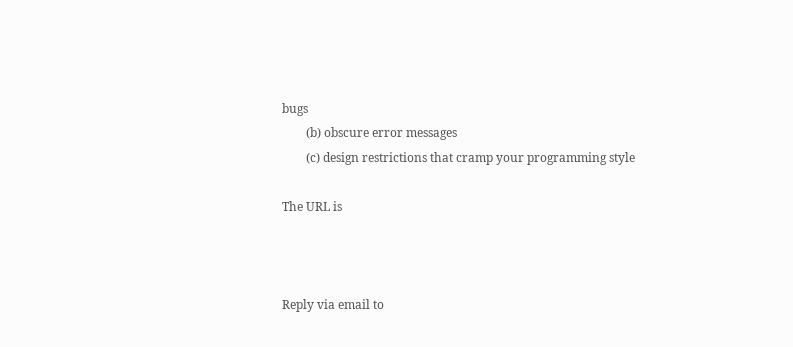bugs
        (b) obscure error messages
        (c) design restrictions that cramp your programming style

The URL is



Reply via email to